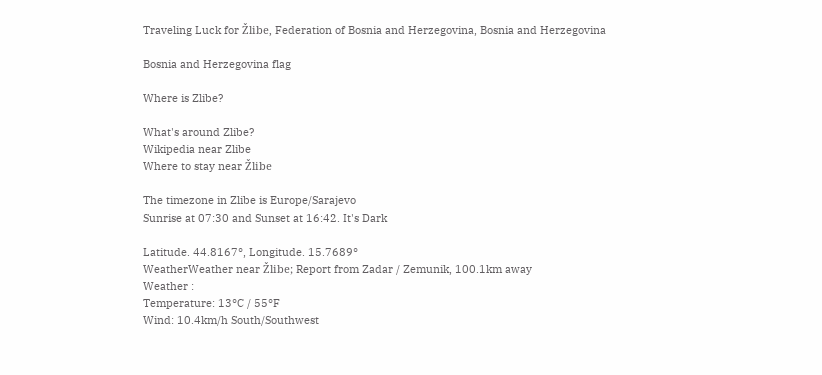Traveling Luck for Žlibe, Federation of Bosnia and Herzegovina, Bosnia and Herzegovina

Bosnia and Herzegovina flag

Where is Zlibe?

What's around Zlibe?
Wikipedia near Zlibe
Where to stay near Žlibe

The timezone in Zlibe is Europe/Sarajevo
Sunrise at 07:30 and Sunset at 16:42. It's Dark

Latitude. 44.8167°, Longitude. 15.7689°
WeatherWeather near Žlibe; Report from Zadar / Zemunik, 100.1km away
Weather :
Temperature: 13°C / 55°F
Wind: 10.4km/h South/Southwest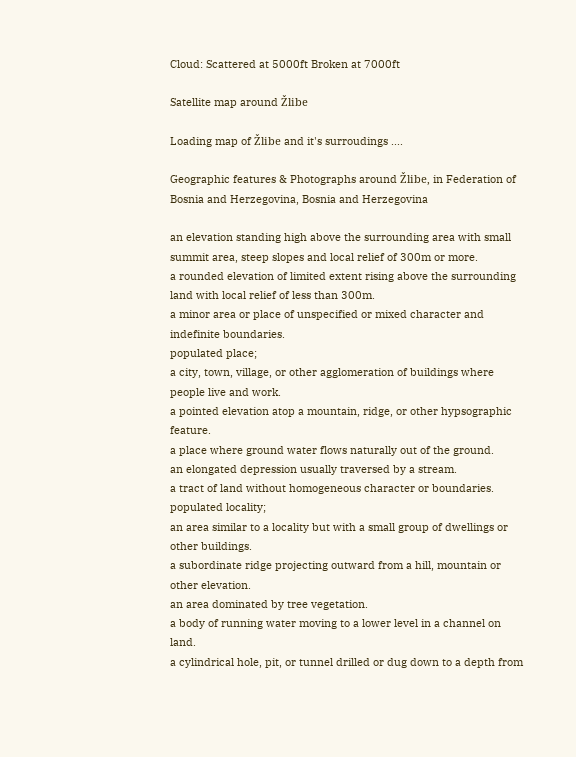Cloud: Scattered at 5000ft Broken at 7000ft

Satellite map around Žlibe

Loading map of Žlibe and it's surroudings ....

Geographic features & Photographs around Žlibe, in Federation of Bosnia and Herzegovina, Bosnia and Herzegovina

an elevation standing high above the surrounding area with small summit area, steep slopes and local relief of 300m or more.
a rounded elevation of limited extent rising above the surrounding land with local relief of less than 300m.
a minor area or place of unspecified or mixed character and indefinite boundaries.
populated place;
a city, town, village, or other agglomeration of buildings where people live and work.
a pointed elevation atop a mountain, ridge, or other hypsographic feature.
a place where ground water flows naturally out of the ground.
an elongated depression usually traversed by a stream.
a tract of land without homogeneous character or boundaries.
populated locality;
an area similar to a locality but with a small group of dwellings or other buildings.
a subordinate ridge projecting outward from a hill, mountain or other elevation.
an area dominated by tree vegetation.
a body of running water moving to a lower level in a channel on land.
a cylindrical hole, pit, or tunnel drilled or dug down to a depth from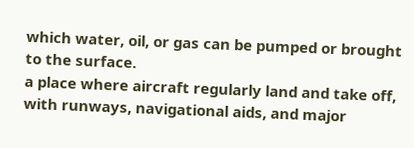which water, oil, or gas can be pumped or brought to the surface.
a place where aircraft regularly land and take off, with runways, navigational aids, and major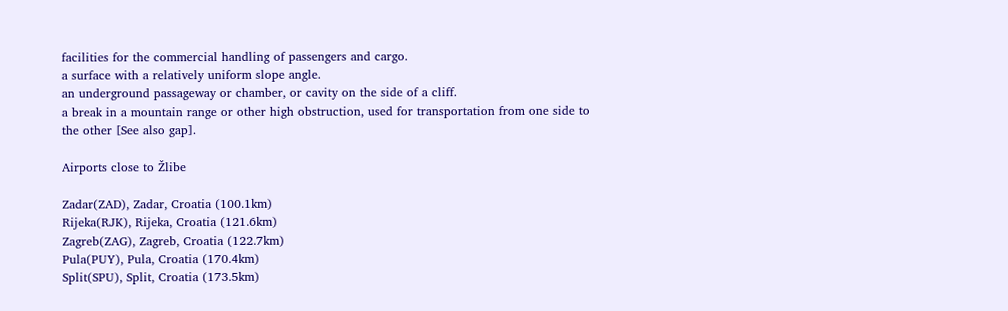facilities for the commercial handling of passengers and cargo.
a surface with a relatively uniform slope angle.
an underground passageway or chamber, or cavity on the side of a cliff.
a break in a mountain range or other high obstruction, used for transportation from one side to the other [See also gap].

Airports close to Žlibe

Zadar(ZAD), Zadar, Croatia (100.1km)
Rijeka(RJK), Rijeka, Croatia (121.6km)
Zagreb(ZAG), Zagreb, Croatia (122.7km)
Pula(PUY), Pula, Croatia (170.4km)
Split(SPU), Split, Croatia (173.5km)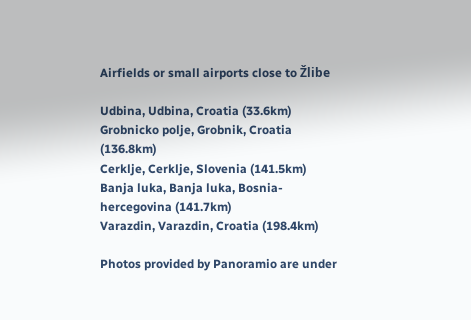Airfields or small airports close to Žlibe

Udbina, Udbina, Croatia (33.6km)
Grobnicko polje, Grobnik, Croatia (136.8km)
Cerklje, Cerklje, Slovenia (141.5km)
Banja luka, Banja luka, Bosnia-hercegovina (141.7km)
Varazdin, Varazdin, Croatia (198.4km)

Photos provided by Panoramio are under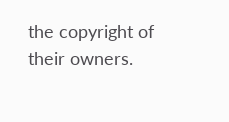the copyright of their owners.